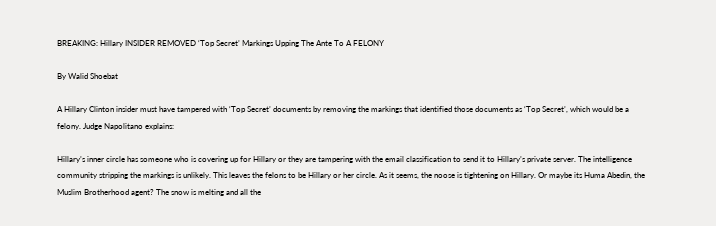BREAKING: Hillary INSIDER REMOVED ‘Top Secret’ Markings Upping The Ante To A FELONY

By Walid Shoebat

A Hillary Clinton insider must have tampered with ‘Top Secret’ documents by removing the markings that identified those documents as ‘Top Secret’, which would be a felony. Judge Napolitano explains:

Hillary’s inner circle has someone who is covering up for Hillary or they are tampering with the email classification to send it to Hillary’s private server. The intelligence community stripping the markings is unlikely. This leaves the felons to be Hillary or her circle. As it seems, the noose is tightening on Hillary. Or maybe its Huma Abedin, the Muslim Brotherhood agent? The snow is melting and all the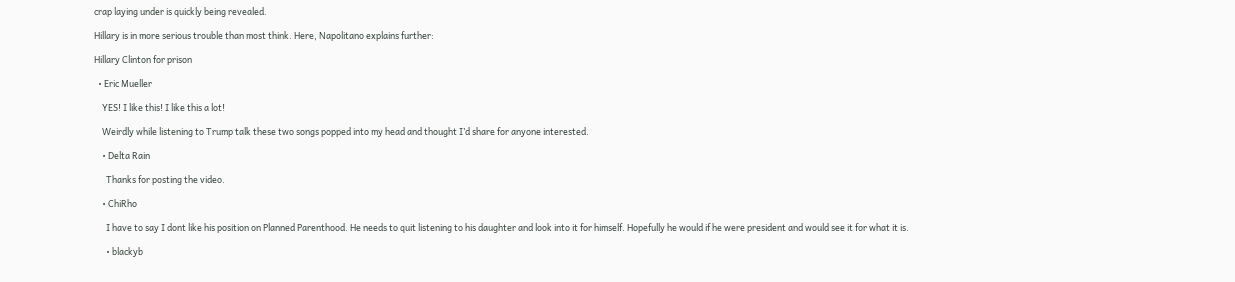crap laying under is quickly being revealed.

Hillary is in more serious trouble than most think. Here, Napolitano explains further:

Hillary Clinton for prison

  • Eric Mueller

    YES! I like this! I like this a lot!

    Weirdly while listening to Trump talk these two songs popped into my head and thought I’d share for anyone interested.

    • Delta Rain

      Thanks for posting the video.

    • ChiRho

      I have to say I dont like his position on Planned Parenthood. He needs to quit listening to his daughter and look into it for himself. Hopefully he would if he were president and would see it for what it is.

      • blackyb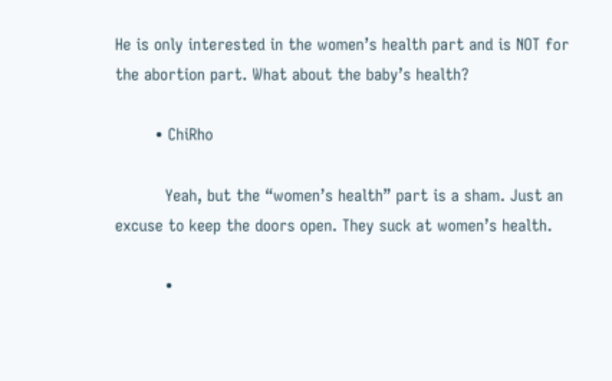He is only interested in the women’s health part and is NOT for the abortion part. What about the baby’s health?

        • ChiRho

          Yeah, but the “women’s health” part is a sham. Just an excuse to keep the doors open. They suck at women’s health.

          •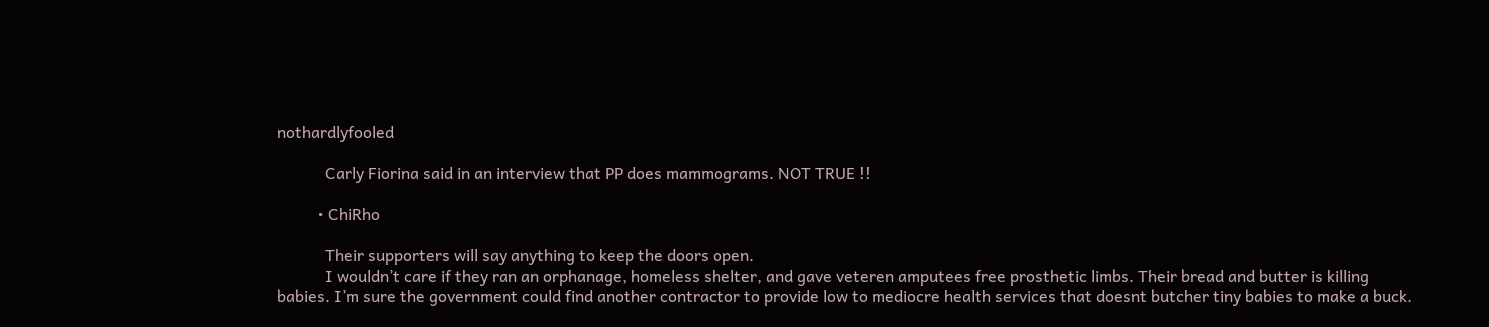nothardlyfooled

            Carly Fiorina said in an interview that PP does mammograms. NOT TRUE !!

          • ChiRho

            Their supporters will say anything to keep the doors open.
            I wouldn’t care if they ran an orphanage, homeless shelter, and gave veteren amputees free prosthetic limbs. Their bread and butter is killing babies. I’m sure the government could find another contractor to provide low to mediocre health services that doesnt butcher tiny babies to make a buck.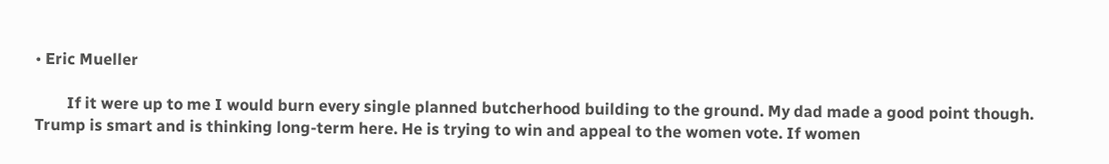• Eric Mueller

        If it were up to me I would burn every single planned butcherhood building to the ground. My dad made a good point though. Trump is smart and is thinking long-term here. He is trying to win and appeal to the women vote. If women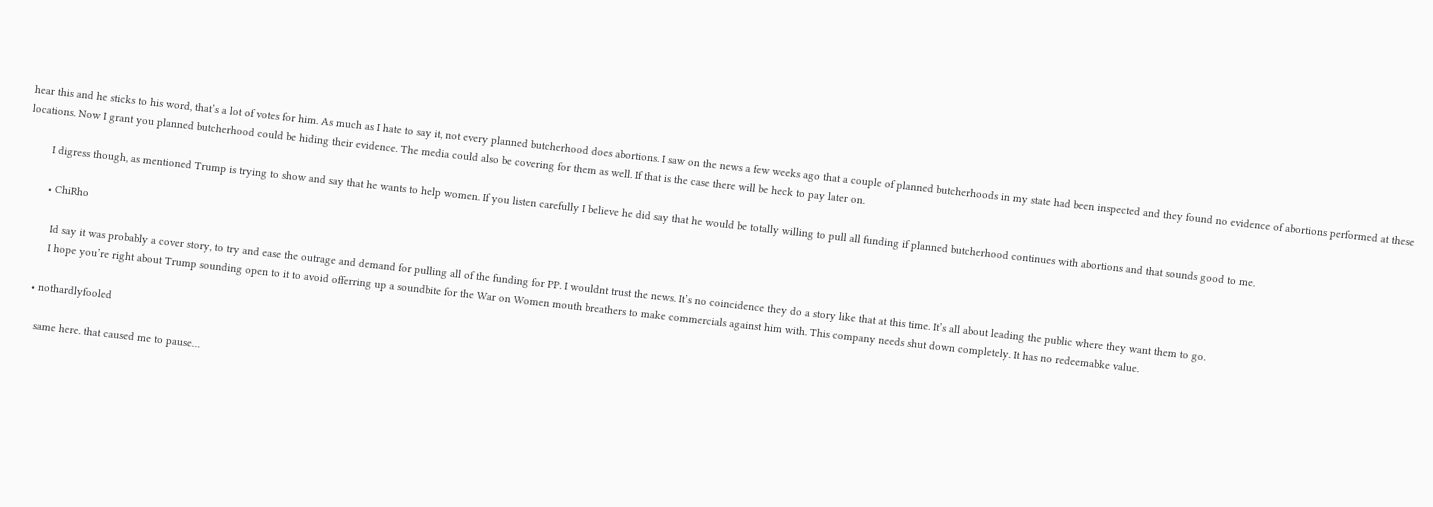hear this and he sticks to his word, that’s a lot of votes for him. As much as I hate to say it, not every planned butcherhood does abortions. I saw on the news a few weeks ago that a couple of planned butcherhoods in my state had been inspected and they found no evidence of abortions performed at these locations. Now I grant you planned butcherhood could be hiding their evidence. The media could also be covering for them as well. If that is the case there will be heck to pay later on.

        I digress though, as mentioned Trump is trying to show and say that he wants to help women. If you listen carefully I believe he did say that he would be totally willing to pull all funding if planned butcherhood continues with abortions and that sounds good to me.

        • ChiRho

          Id say it was probably a cover story, to try and ease the outrage and demand for pulling all of the funding for PP. I wouldnt trust the news. It’s no coincidence they do a story like that at this time. It’s all about leading the public where they want them to go.
          I hope you’re right about Trump sounding open to it to avoid offerring up a soundbite for the War on Women mouth breathers to make commercials against him with. This company needs shut down completely. It has no redeemabke value.

      • nothardlyfooled

        same here. that caused me to pause…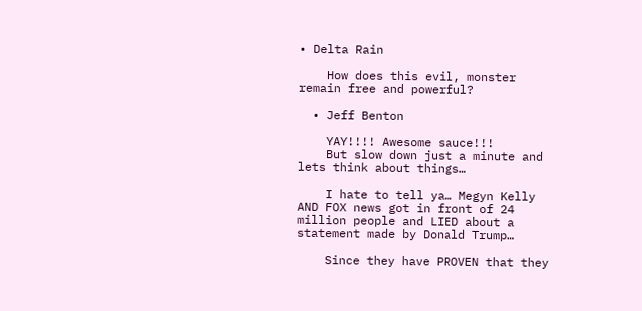• Delta Rain

    How does this evil, monster remain free and powerful?

  • Jeff Benton

    YAY!!!! Awesome sauce!!!
    But slow down just a minute and lets think about things…

    I hate to tell ya… Megyn Kelly AND FOX news got in front of 24 million people and LIED about a statement made by Donald Trump…

    Since they have PROVEN that they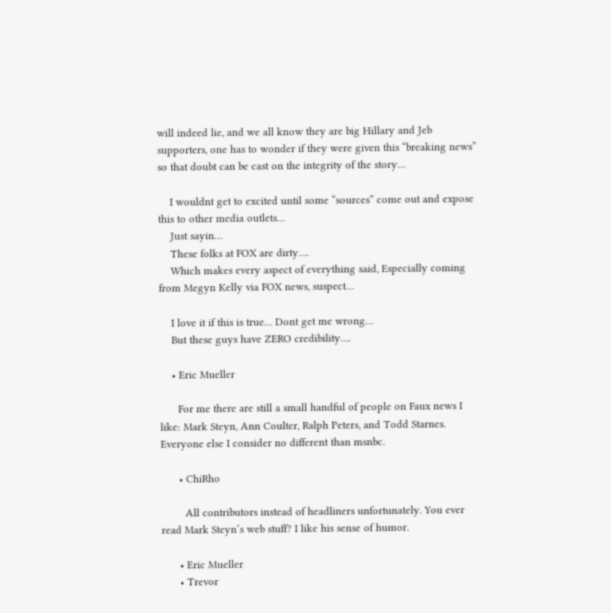will indeed lie, and we all know they are big Hillary and Jeb supporters, one has to wonder if they were given this “breaking news” so that doubt can be cast on the integrity of the story…

    I wouldnt get to excited until some “sources” come out and expose this to other media outlets…
    Just sayin…
    These folks at FOX are dirty….
    Which makes every aspect of everything said, Especially coming from Megyn Kelly via FOX news, suspect…

    I love it if this is true… Dont get me wrong…
    But these guys have ZERO credibility….

    • Eric Mueller

      For me there are still a small handful of people on Faux news I like: Mark Steyn, Ann Coulter, Ralph Peters, and Todd Starnes. Everyone else I consider no different than msnbc.

      • ChiRho

        All contributors instead of headliners unfortunately. You ever read Mark Steyn’s web stuff? I like his sense of humor.

      • Eric Mueller
      • Trevor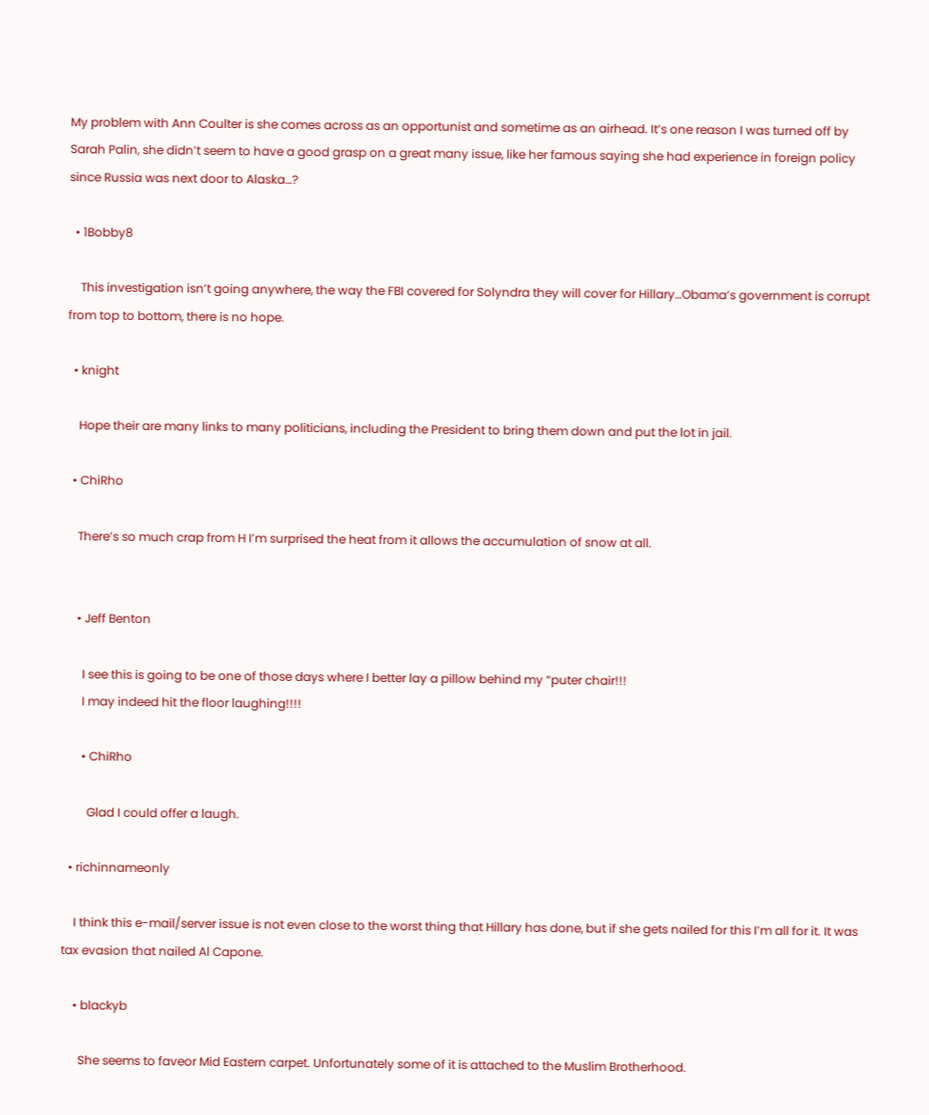My problem with Ann Coulter is she comes across as an opportunist and sometime as an airhead. It’s one reason I was turned off by Sarah Palin, she didn’t seem to have a good grasp on a great many issue, like her famous saying she had experience in foreign policy since Russia was next door to Alaska…?

  • 1Bobby8

    This investigation isn’t going anywhere, the way the FBI covered for Solyndra they will cover for Hillary…Obama’s government is corrupt from top to bottom, there is no hope.

  • knight

    Hope their are many links to many politicians, including the President to bring them down and put the lot in jail.

  • ChiRho

    There’s so much crap from H I’m surprised the heat from it allows the accumulation of snow at all.


    • Jeff Benton

      I see this is going to be one of those days where I better lay a pillow behind my “puter chair!!!
      I may indeed hit the floor laughing!!!!

      • ChiRho

        Glad I could offer a laugh.

  • richinnameonly

    I think this e-mail/server issue is not even close to the worst thing that Hillary has done, but if she gets nailed for this I’m all for it. It was tax evasion that nailed Al Capone.

    • blackyb

      She seems to faveor Mid Eastern carpet. Unfortunately some of it is attached to the Muslim Brotherhood.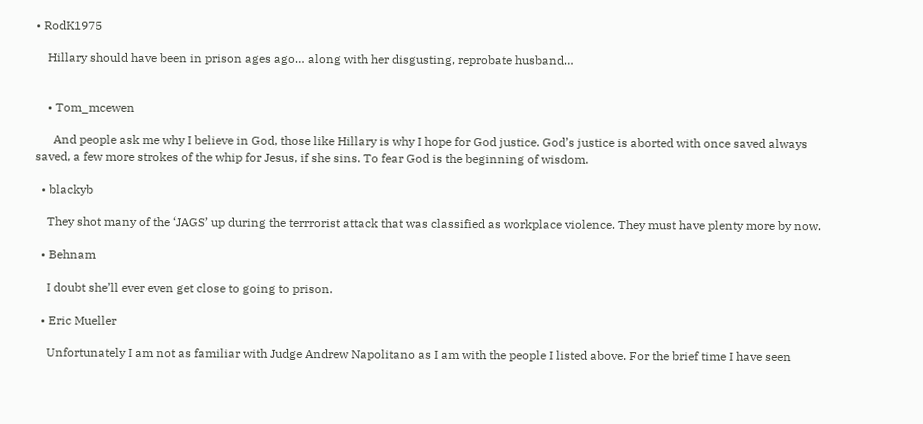• RodK1975

    Hillary should have been in prison ages ago… along with her disgusting, reprobate husband…


    • Tom_mcewen

      And people ask me why I believe in God, those like Hillary is why I hope for God justice. God’s justice is aborted with once saved always saved, a few more strokes of the whip for Jesus, if she sins. To fear God is the beginning of wisdom.

  • blackyb

    They shot many of the ‘JAGS’ up during the terrrorist attack that was classified as workplace violence. They must have plenty more by now.

  • Behnam

    I doubt she’ll ever even get close to going to prison.

  • Eric Mueller

    Unfortunately I am not as familiar with Judge Andrew Napolitano as I am with the people I listed above. For the brief time I have seen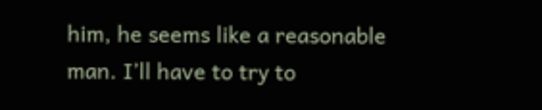him, he seems like a reasonable man. I’ll have to try to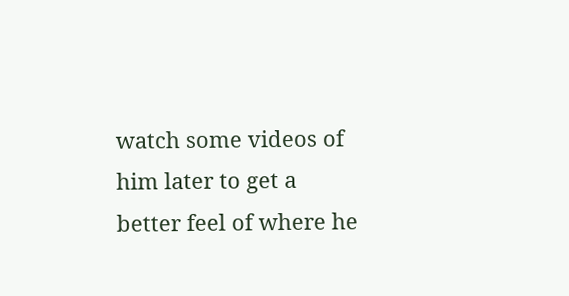watch some videos of him later to get a better feel of where he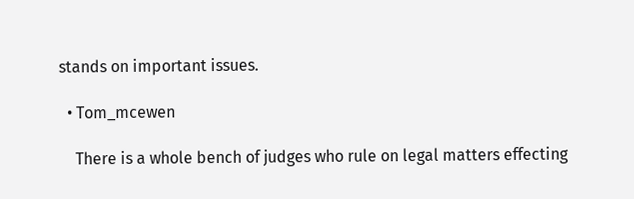stands on important issues.

  • Tom_mcewen

    There is a whole bench of judges who rule on legal matters effecting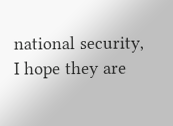national security, I hope they are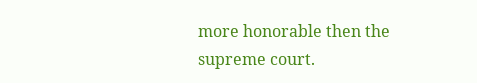more honorable then the supreme court.